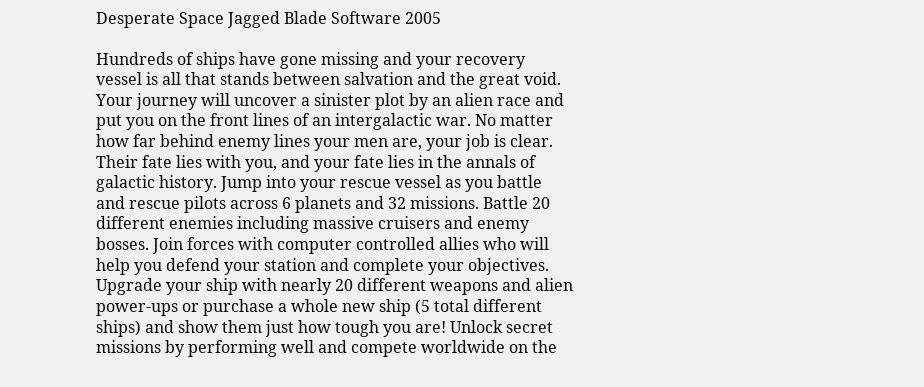Desperate Space Jagged Blade Software 2005

Hundreds of ships have gone missing and your recovery vessel is all that stands between salvation and the great void. Your journey will uncover a sinister plot by an alien race and put you on the front lines of an intergalactic war. No matter how far behind enemy lines your men are, your job is clear. Their fate lies with you, and your fate lies in the annals of galactic history. Jump into your rescue vessel as you battle and rescue pilots across 6 planets and 32 missions. Battle 20 different enemies including massive cruisers and enemy bosses. Join forces with computer controlled allies who will help you defend your station and complete your objectives. Upgrade your ship with nearly 20 different weapons and alien power-ups or purchase a whole new ship (5 total different ships) and show them just how tough you are! Unlock secret missions by performing well and compete worldwide on the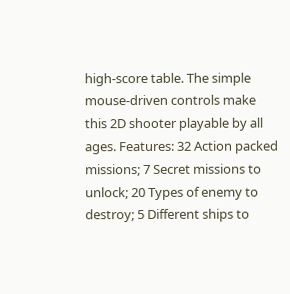high-score table. The simple mouse-driven controls make this 2D shooter playable by all ages. Features: 32 Action packed missions; 7 Secret missions to unlock; 20 Types of enemy to destroy; 5 Different ships to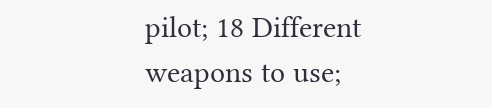pilot; 18 Different weapons to use;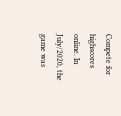Compete for highscores online. In July/2020, the game was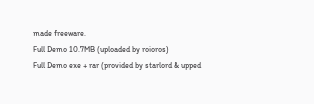made freeware.
Full Demo 10.7MB (uploaded by roioros)
Full Demo exe + rar (provided by starlord & upped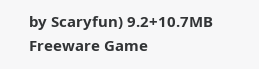by Scaryfun) 9.2+10.7MB
Freeware Game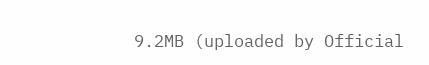9.2MB (uploaded by Official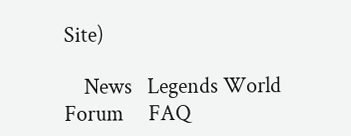Site)

    News   Legends World Forum     FAQ